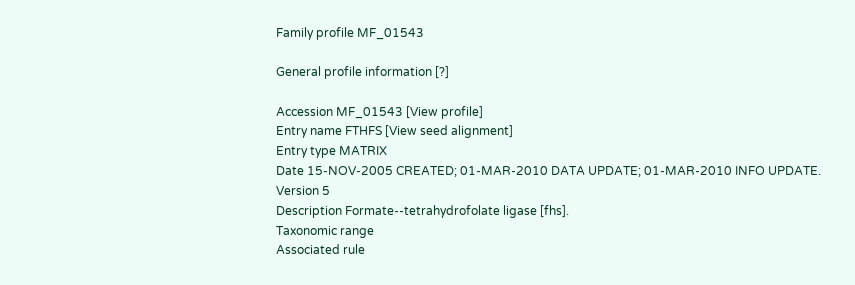Family profile MF_01543

General profile information [?]

Accession MF_01543 [View profile]
Entry name FTHFS [View seed alignment]
Entry type MATRIX
Date 15-NOV-2005 CREATED; 01-MAR-2010 DATA UPDATE; 01-MAR-2010 INFO UPDATE.
Version 5
Description Formate--tetrahydrofolate ligase [fhs].
Taxonomic range
Associated rule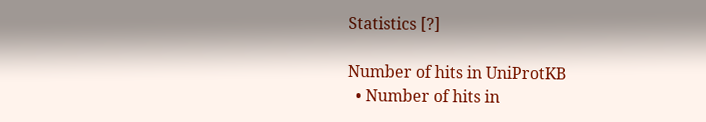Statistics [?]

Number of hits in UniProtKB
  • Number of hits in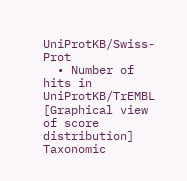UniProtKB/Swiss-Prot
  • Number of hits in UniProtKB/TrEMBL
[Graphical view of score distribution]
Taxonomic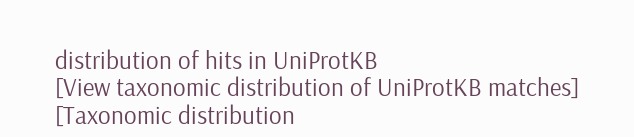distribution of hits in UniProtKB
[View taxonomic distribution of UniProtKB matches]
[Taxonomic distribution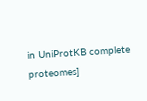in UniProtKB complete proteomes]